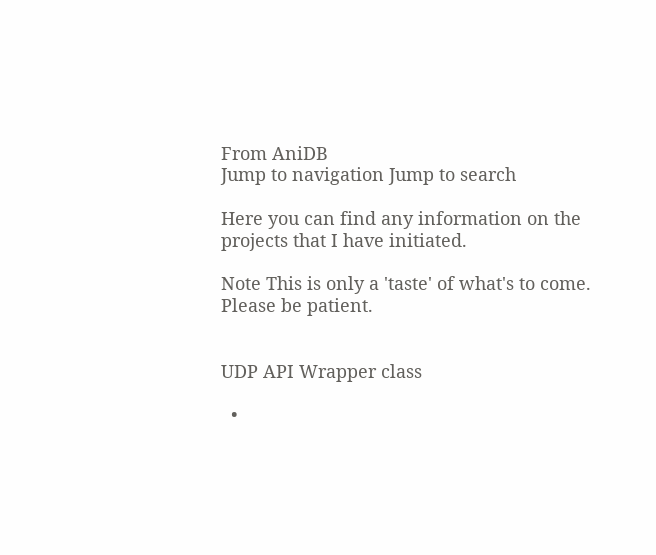From AniDB
Jump to navigation Jump to search

Here you can find any information on the projects that I have initiated.

Note This is only a 'taste' of what's to come. Please be patient.


UDP API Wrapper class

  •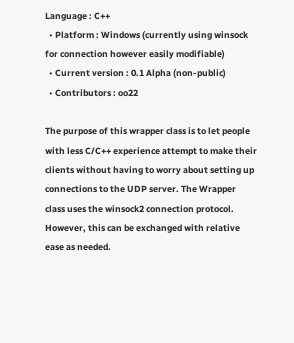Language : C++
  • Platform : Windows (currently using winsock for connection however easily modifiable)
  • Current version : 0.1 Alpha (non-public)
  • Contributors : oo22

The purpose of this wrapper class is to let people with less C/C++ experience attempt to make their clients without having to worry about setting up connections to the UDP server. The Wrapper class uses the winsock2 connection protocol. However, this can be exchanged with relative ease as needed.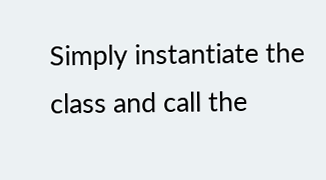Simply instantiate the class and call the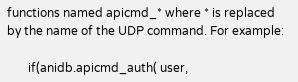functions named apicmd_* where * is replaced by the name of the UDP command. For example:

       if(anidb.apicmd_auth( user,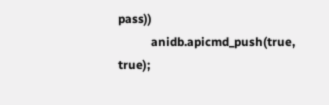pass))
           anidb.apicmd_push(true, true);